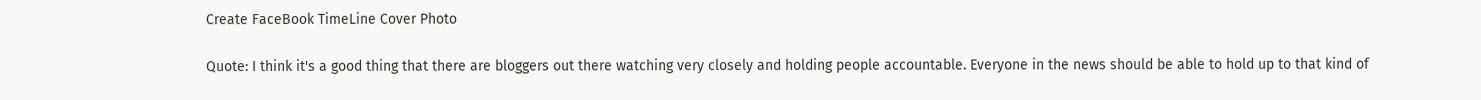Create FaceBook TimeLine Cover Photo

Quote: I think it's a good thing that there are bloggers out there watching very closely and holding people accountable. Everyone in the news should be able to hold up to that kind of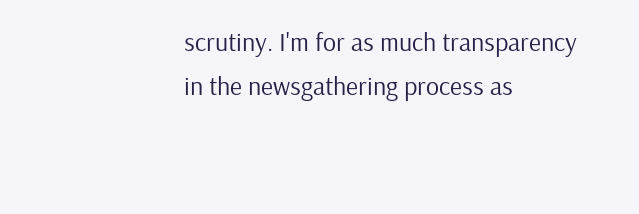scrutiny. I'm for as much transparency in the newsgathering process as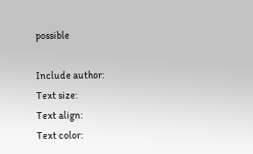possible

Include author:
Text size:
Text align:
Text color: